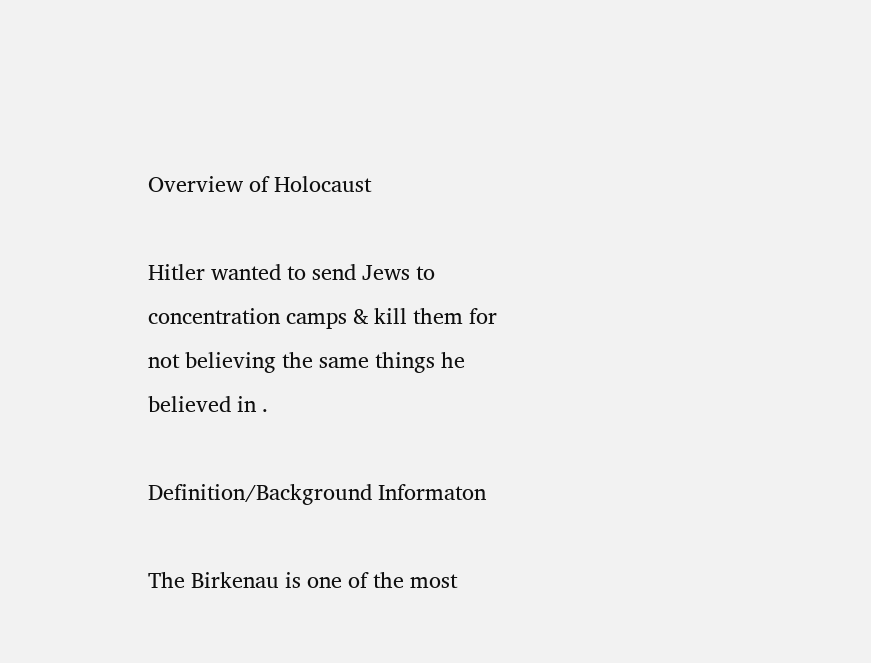Overview of Holocaust

Hitler wanted to send Jews to concentration camps & kill them for not believing the same things he believed in .

Definition/Background Informaton

The Birkenau is one of the most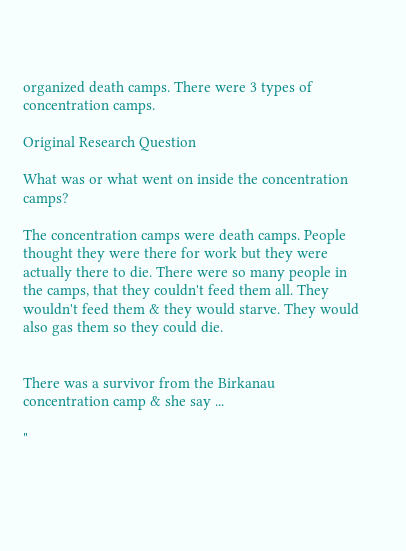organized death camps. There were 3 types of concentration camps.

Original Research Question

What was or what went on inside the concentration camps?

The concentration camps were death camps. People thought they were there for work but they were actually there to die. There were so many people in the camps, that they couldn't feed them all. They wouldn't feed them & they would starve. They would also gas them so they could die.


There was a survivor from the Birkanau concentration camp & she say ...

"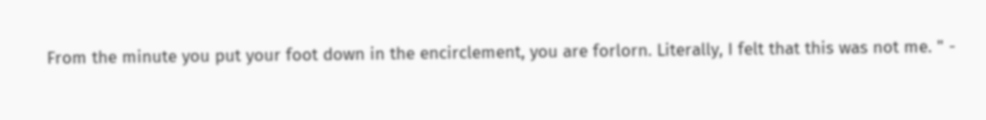From the minute you put your foot down in the encirclement, you are forlorn. Literally, I felt that this was not me. " -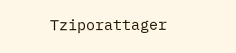Tziporattager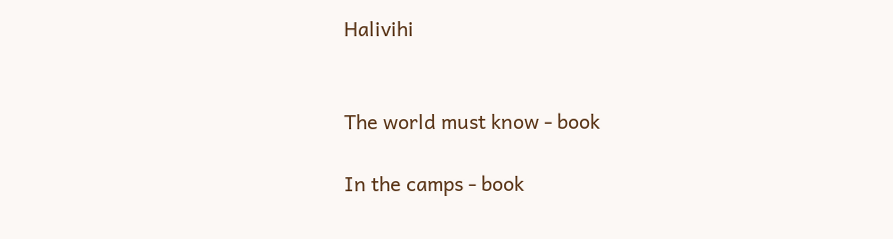Halivihi


The world must know - book

In the camps - book